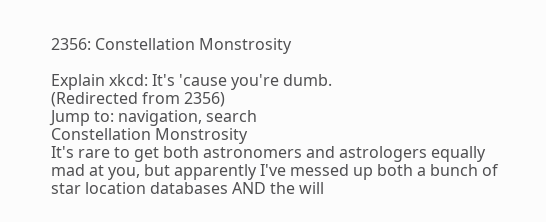2356: Constellation Monstrosity

Explain xkcd: It's 'cause you're dumb.
(Redirected from 2356)
Jump to: navigation, search
Constellation Monstrosity
It's rare to get both astronomers and astrologers equally mad at you, but apparently I've messed up both a bunch of star location databases AND the will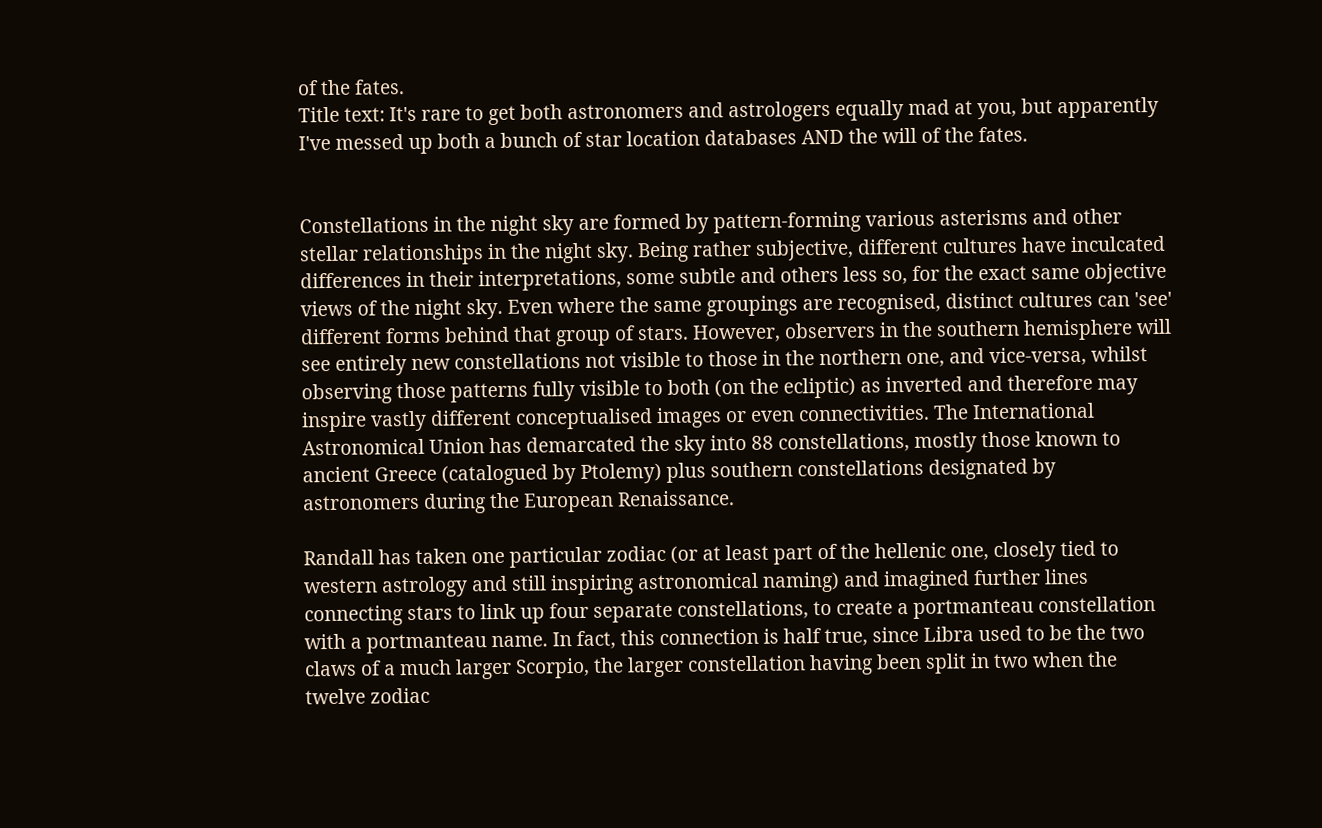of the fates.
Title text: It's rare to get both astronomers and astrologers equally mad at you, but apparently I've messed up both a bunch of star location databases AND the will of the fates.


Constellations in the night sky are formed by pattern-forming various asterisms and other stellar relationships in the night sky. Being rather subjective, different cultures have inculcated differences in their interpretations, some subtle and others less so, for the exact same objective views of the night sky. Even where the same groupings are recognised, distinct cultures can 'see' different forms behind that group of stars. However, observers in the southern hemisphere will see entirely new constellations not visible to those in the northern one, and vice-versa, whilst observing those patterns fully visible to both (on the ecliptic) as inverted and therefore may inspire vastly different conceptualised images or even connectivities. The International Astronomical Union has demarcated the sky into 88 constellations, mostly those known to ancient Greece (catalogued by Ptolemy) plus southern constellations designated by astronomers during the European Renaissance.

Randall has taken one particular zodiac (or at least part of the hellenic one, closely tied to western astrology and still inspiring astronomical naming) and imagined further lines connecting stars to link up four separate constellations, to create a portmanteau constellation with a portmanteau name. In fact, this connection is half true, since Libra used to be the two claws of a much larger Scorpio, the larger constellation having been split in two when the twelve zodiac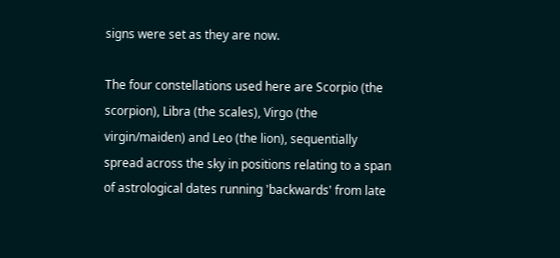signs were set as they are now.

The four constellations used here are Scorpio (the scorpion), Libra (the scales), Virgo (the virgin/maiden) and Leo (the lion), sequentially spread across the sky in positions relating to a span of astrological dates running 'backwards' from late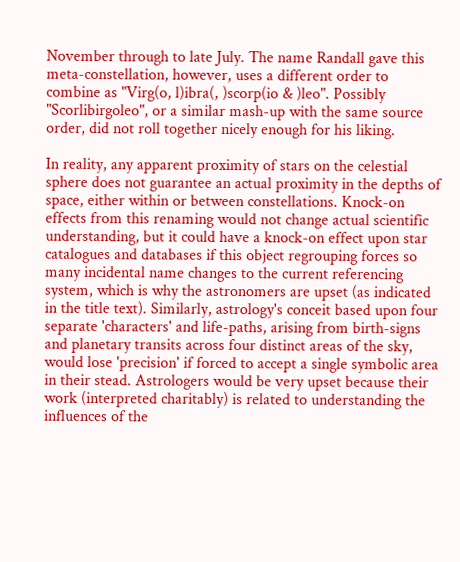November through to late July. The name Randall gave this meta-constellation, however, uses a different order to combine as "Virg(o, l)ibra(, )scorp(io & )leo". Possibly "Scorlibirgoleo", or a similar mash-up with the same source order, did not roll together nicely enough for his liking.

In reality, any apparent proximity of stars on the celestial sphere does not guarantee an actual proximity in the depths of space, either within or between constellations. Knock-on effects from this renaming would not change actual scientific understanding, but it could have a knock-on effect upon star catalogues and databases if this object regrouping forces so many incidental name changes to the current referencing system, which is why the astronomers are upset (as indicated in the title text). Similarly, astrology's conceit based upon four separate 'characters' and life-paths, arising from birth-signs and planetary transits across four distinct areas of the sky, would lose 'precision' if forced to accept a single symbolic area in their stead. Astrologers would be very upset because their work (interpreted charitably) is related to understanding the influences of the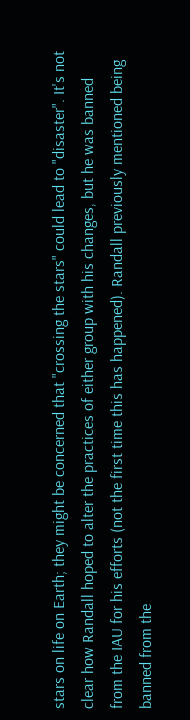stars on life on Earth; they might be concerned that "crossing the stars" could lead to "disaster". It's not clear how Randall hoped to alter the practices of either group with his changes, but he was banned from the IAU for his efforts (not the first time this has happened). Randall previously mentioned being banned from the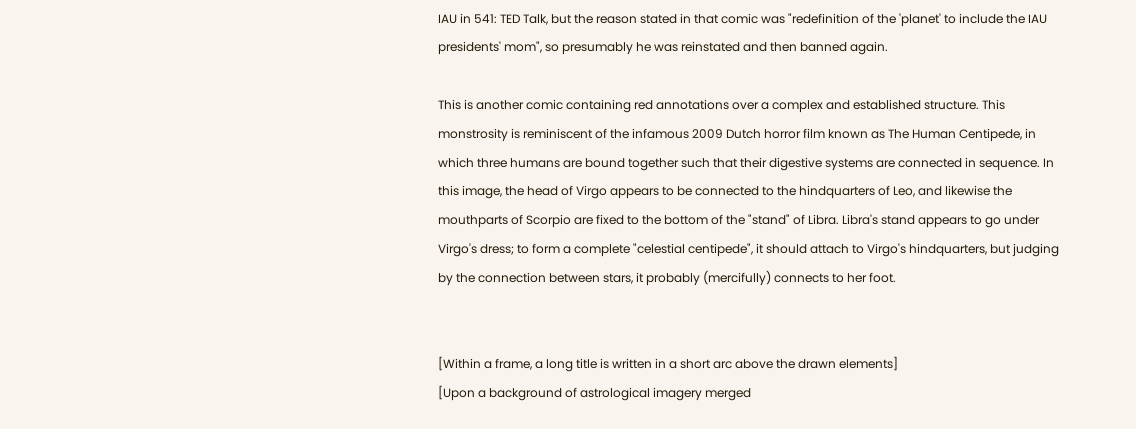IAU in 541: TED Talk, but the reason stated in that comic was "redefinition of the 'planet' to include the IAU presidents' mom", so presumably he was reinstated and then banned again.

This is another comic containing red annotations over a complex and established structure. This monstrosity is reminiscent of the infamous 2009 Dutch horror film known as The Human Centipede, in which three humans are bound together such that their digestive systems are connected in sequence. In this image, the head of Virgo appears to be connected to the hindquarters of Leo, and likewise the mouthparts of Scorpio are fixed to the bottom of the "stand" of Libra. Libra's stand appears to go under Virgo's dress; to form a complete "celestial centipede", it should attach to Virgo's hindquarters, but judging by the connection between stars, it probably (mercifully) connects to her foot.


[Within a frame, a long title is written in a short arc above the drawn elements]
[Upon a background of astrological imagery merged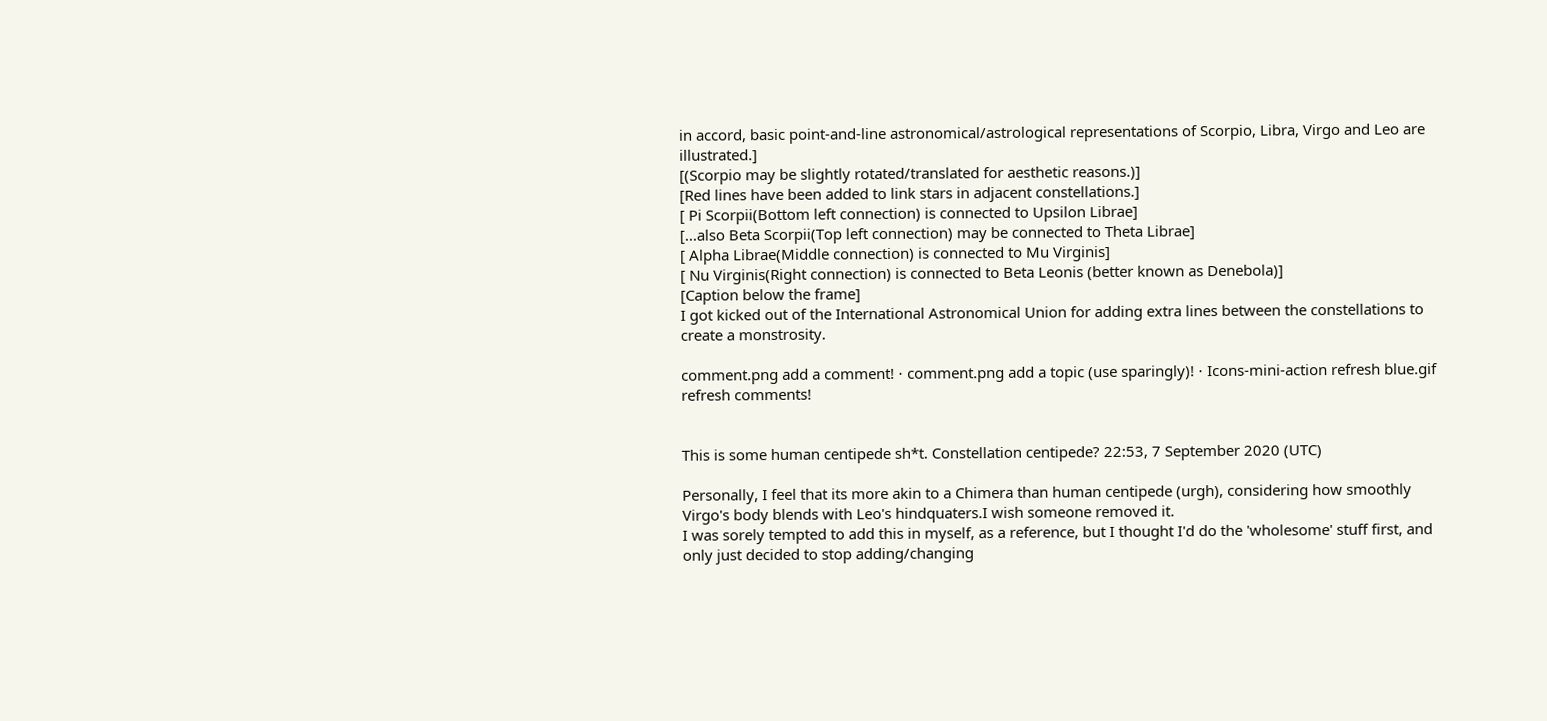in accord, basic point-and-line astronomical/astrological representations of Scorpio, Libra, Virgo and Leo are illustrated.]
[(Scorpio may be slightly rotated/translated for aesthetic reasons.)]
[Red lines have been added to link stars in adjacent constellations.]
[ Pi Scorpii(Bottom left connection) is connected to Upsilon Librae]
[...also Beta Scorpii(Top left connection) may be connected to Theta Librae]
[ Alpha Librae(Middle connection) is connected to Mu Virginis]
[ Nu Virginis(Right connection) is connected to Beta Leonis (better known as Denebola)]
[Caption below the frame]
I got kicked out of the International Astronomical Union for adding extra lines between the constellations to create a monstrosity.

comment.png add a comment! ⋅ comment.png add a topic (use sparingly)! ⋅ Icons-mini-action refresh blue.gif refresh comments!


This is some human centipede sh*t. Constellation centipede? 22:53, 7 September 2020 (UTC)

Personally, I feel that its more akin to a Chimera than human centipede (urgh), considering how smoothly Virgo's body blends with Leo's hindquaters.I wish someone removed it.
I was sorely tempted to add this in myself, as a reference, but I thought I'd do the 'wholesome' stuff first, and only just decided to stop adding/changing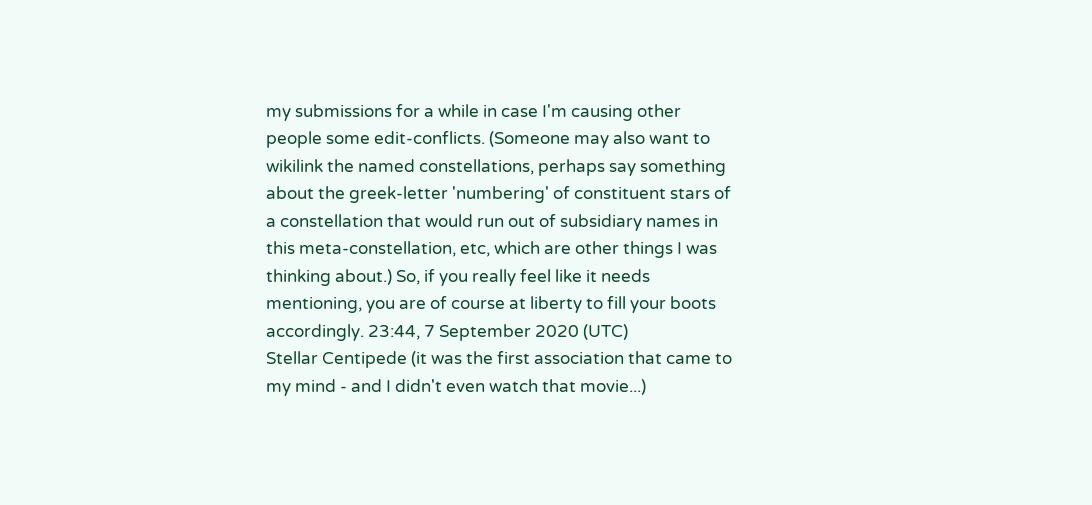my submissions for a while in case I'm causing other people some edit-conflicts. (Someone may also want to wikilink the named constellations, perhaps say something about the greek-letter 'numbering' of constituent stars of a constellation that would run out of subsidiary names in this meta-constellation, etc, which are other things I was thinking about.) So, if you really feel like it needs mentioning, you are of course at liberty to fill your boots accordingly. 23:44, 7 September 2020 (UTC)
Stellar Centipede (it was the first association that came to my mind - and I didn't even watch that movie...)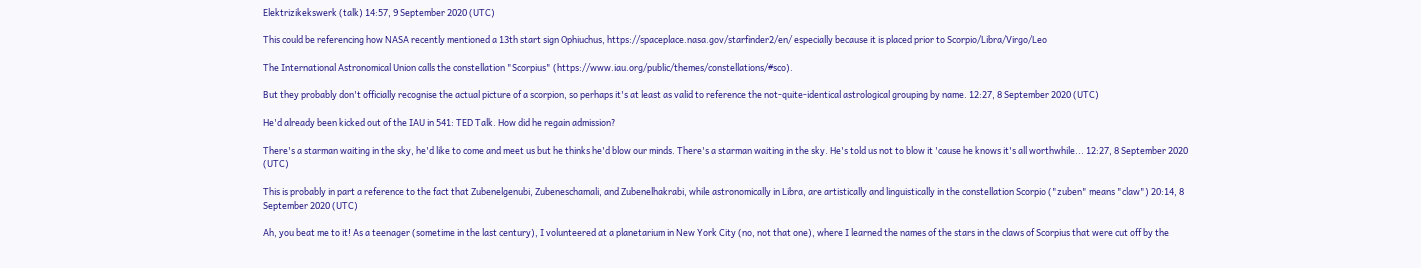Elektrizikekswerk (talk) 14:57, 9 September 2020 (UTC)

This could be referencing how NASA recently mentioned a 13th start sign Ophiuchus, https://spaceplace.nasa.gov/starfinder2/en/ especially because it is placed prior to Scorpio/Libra/Virgo/Leo

The International Astronomical Union calls the constellation "Scorpius" (https://www.iau.org/public/themes/constellations/#sco).

But they probably don't officially recognise the actual picture of a scorpion, so perhaps it's at least as valid to reference the not-quite-identical astrological grouping by name. 12:27, 8 September 2020 (UTC)

He'd already been kicked out of the IAU in 541: TED Talk. How did he regain admission?

There's a starman waiting in the sky, he'd like to come and meet us but he thinks he'd blow our minds. There's a starman waiting in the sky. He's told us not to blow it 'cause he knows it's all worthwhile... 12:27, 8 September 2020 (UTC)

This is probably in part a reference to the fact that Zubenelgenubi, Zubeneschamali, and Zubenelhakrabi, while astronomically in Libra, are artistically and linguistically in the constellation Scorpio ("zuben" means "claw") 20:14, 8 September 2020 (UTC)

Ah, you beat me to it! As a teenager (sometime in the last century), I volunteered at a planetarium in New York City (no, not that one), where I learned the names of the stars in the claws of Scorpius that were cut off by the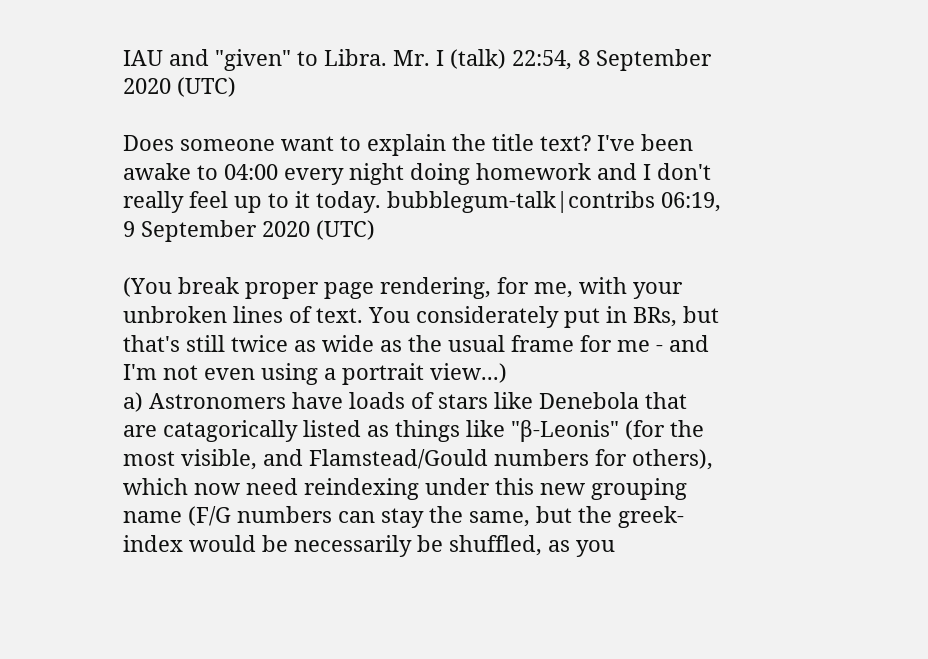IAU and "given" to Libra. Mr. I (talk) 22:54, 8 September 2020 (UTC)

Does someone want to explain the title text? I've been awake to 04:00 every night doing homework and I don't really feel up to it today. bubblegum-talk|contribs 06:19, 9 September 2020 (UTC)

(You break proper page rendering, for me, with your unbroken lines of text. You considerately put in BRs, but that's still twice as wide as the usual frame for me - and I'm not even using a portrait view...)
a) Astronomers have loads of stars like Denebola that are catagorically listed as things like "β-Leonis" (for the most visible, and Flamstead/Gould numbers for others), which now need reindexing under this new grouping name (F/G numbers can stay the same, but the greek-index would be necessarily be shuffled, as you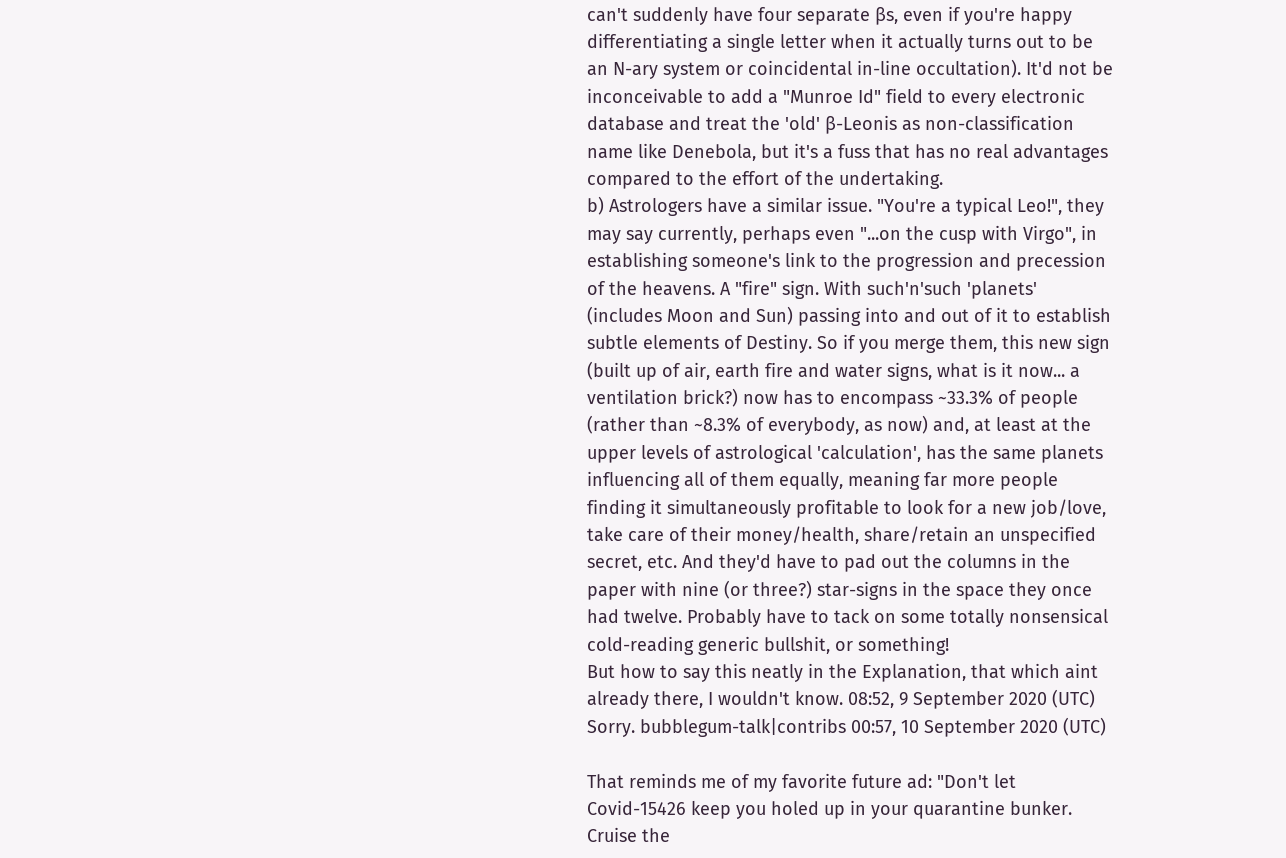can't suddenly have four separate βs, even if you're happy differentiating a single letter when it actually turns out to be an N-ary system or coincidental in-line occultation). It'd not be inconceivable to add a "Munroe Id" field to every electronic database and treat the 'old' β-Leonis as non-classification name like Denebola, but it's a fuss that has no real advantages compared to the effort of the undertaking.
b) Astrologers have a similar issue. "You're a typical Leo!", they may say currently, perhaps even "...on the cusp with Virgo", in establishing someone's link to the progression and precession of the heavens. A "fire" sign. With such'n'such 'planets' (includes Moon and Sun) passing into and out of it to establish subtle elements of Destiny. So if you merge them, this new sign (built up of air, earth fire and water signs, what is it now... a ventilation brick?) now has to encompass ~33.3% of people (rather than ~8.3% of everybody, as now) and, at least at the upper levels of astrological 'calculation', has the same planets influencing all of them equally, meaning far more people finding it simultaneously profitable to look for a new job/love, take care of their money/health, share/retain an unspecified secret, etc. And they'd have to pad out the columns in the paper with nine (or three?) star-signs in the space they once had twelve. Probably have to tack on some totally nonsensical cold-reading generic bullshit, or something!
But how to say this neatly in the Explanation, that which aint already there, I wouldn't know. 08:52, 9 September 2020 (UTC)
Sorry. bubblegum-talk|contribs 00:57, 10 September 2020 (UTC)

That reminds me of my favorite future ad: "Don't let Covid-15426 keep you holed up in your quarantine bunker. Cruise the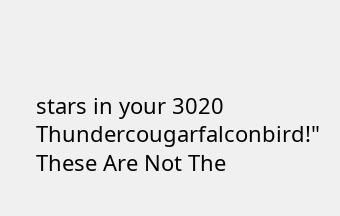stars in your 3020 Thundercougarfalconbird!" These Are Not The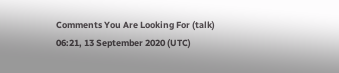Comments You Are Looking For (talk) 06:21, 13 September 2020 (UTC)